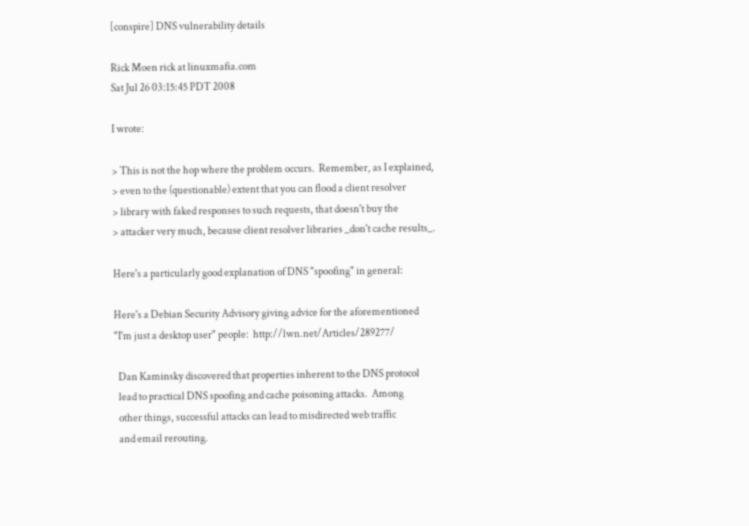[conspire] DNS vulnerability details

Rick Moen rick at linuxmafia.com
Sat Jul 26 03:15:45 PDT 2008

I wrote:

> This is not the hop where the problem occurs.  Remember, as I explained,
> even to the (questionable) extent that you can flood a client resolver
> library with faked responses to such requests, that doesn't buy the
> attacker very much, because client resolver libraries _don't cache results_.

Here's a particularly good explanation of DNS "spoofing" in general:

Here's a Debian Security Advisory giving advice for the aforementioned
"I'm just a desktop user" people:  http://lwn.net/Articles/289277/

  Dan Kaminsky discovered that properties inherent to the DNS protocol
  lead to practical DNS spoofing and cache poisoning attacks.  Among
  other things, successful attacks can lead to misdirected web traffic
  and email rerouting.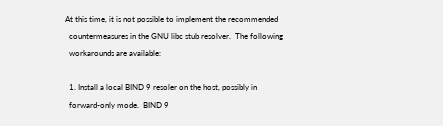At this time, it is not possible to implement the recommended
  countermeasures in the GNU libc stub resolver.  The following
  workarounds are available:

  1. Install a local BIND 9 resoler on the host, possibly in
  forward-only mode.  BIND 9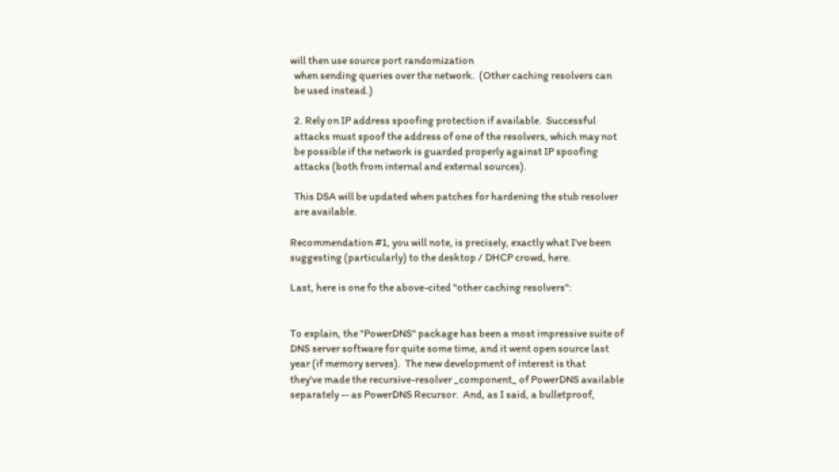will then use source port randomization
  when sending queries over the network.  (Other caching resolvers can
  be used instead.)

  2. Rely on IP address spoofing protection if available.  Successful
  attacks must spoof the address of one of the resolvers, which may not
  be possible if the network is guarded properly against IP spoofing
  attacks (both from internal and external sources).

  This DSA will be updated when patches for hardening the stub resolver
  are available.

Recommendation #1, you will note, is precisely, exactly what I've been
suggesting (particularly) to the desktop / DHCP crowd, here.

Last, here is one fo the above-cited "other caching resolvers":


To explain, the "PowerDNS" package has been a most impressive suite of
DNS server software for quite some time, and it went open source last
year (if memory serves).  The new development of interest is that
they've made the recursive-resolver _component_ of PowerDNS available
separately -- as PowerDNS Recursor.  And, as I said, a bulletproof,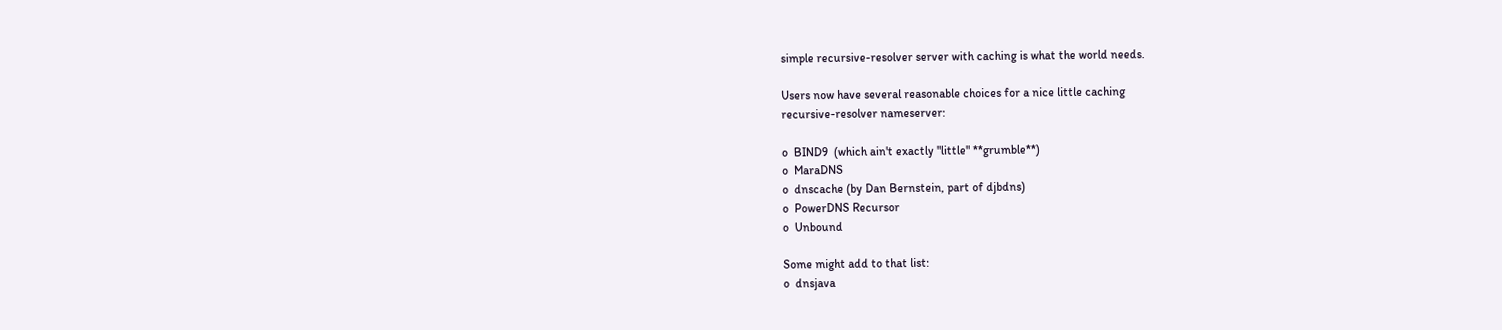simple recursive-resolver server with caching is what the world needs.

Users now have several reasonable choices for a nice little caching
recursive-resolver nameserver:

o  BIND9  (which ain't exactly "little" **grumble**)
o  MaraDNS
o  dnscache (by Dan Bernstein, part of djbdns)
o  PowerDNS Recursor
o  Unbound

Some might add to that list:
o  dnsjava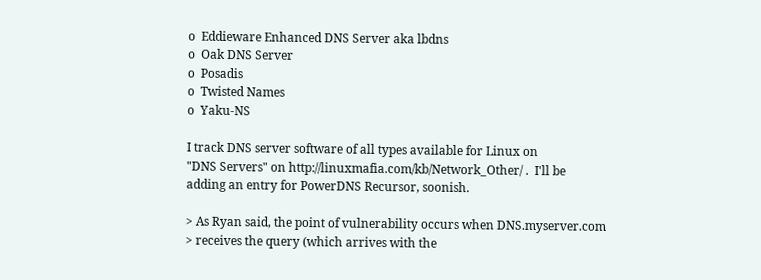o  Eddieware Enhanced DNS Server aka lbdns
o  Oak DNS Server
o  Posadis
o  Twisted Names
o  Yaku-NS

I track DNS server software of all types available for Linux on
"DNS Servers" on http://linuxmafia.com/kb/Network_Other/ .  I'll be
adding an entry for PowerDNS Recursor, soonish.

> As Ryan said, the point of vulnerability occurs when DNS.myserver.com
> receives the query (which arrives with the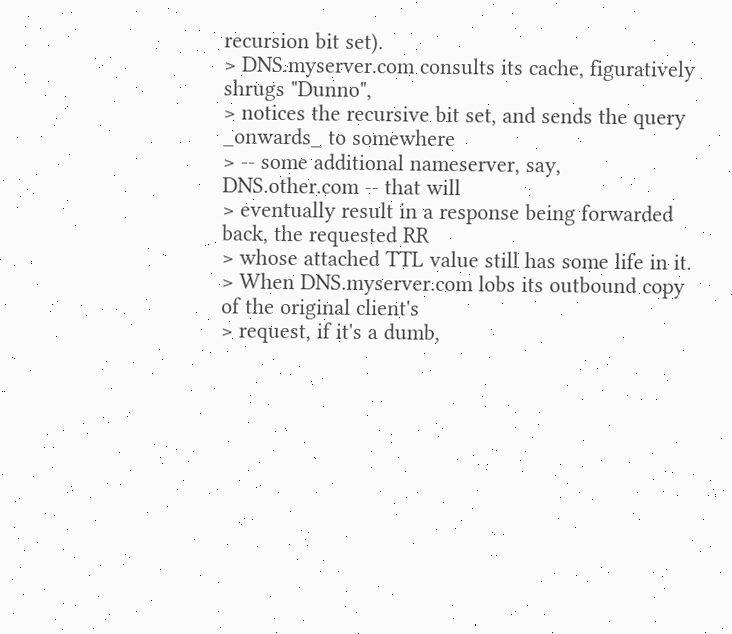recursion bit set).
> DNS.myserver.com consults its cache, figuratively shrugs "Dunno",
> notices the recursive bit set, and sends the query _onwards_ to somewhere
> -- some additional nameserver, say, DNS.other.com -- that will
> eventually result in a response being forwarded back, the requested RR
> whose attached TTL value still has some life in it.
> When DNS.myserver.com lobs its outbound copy of the original client's
> request, if it's a dumb,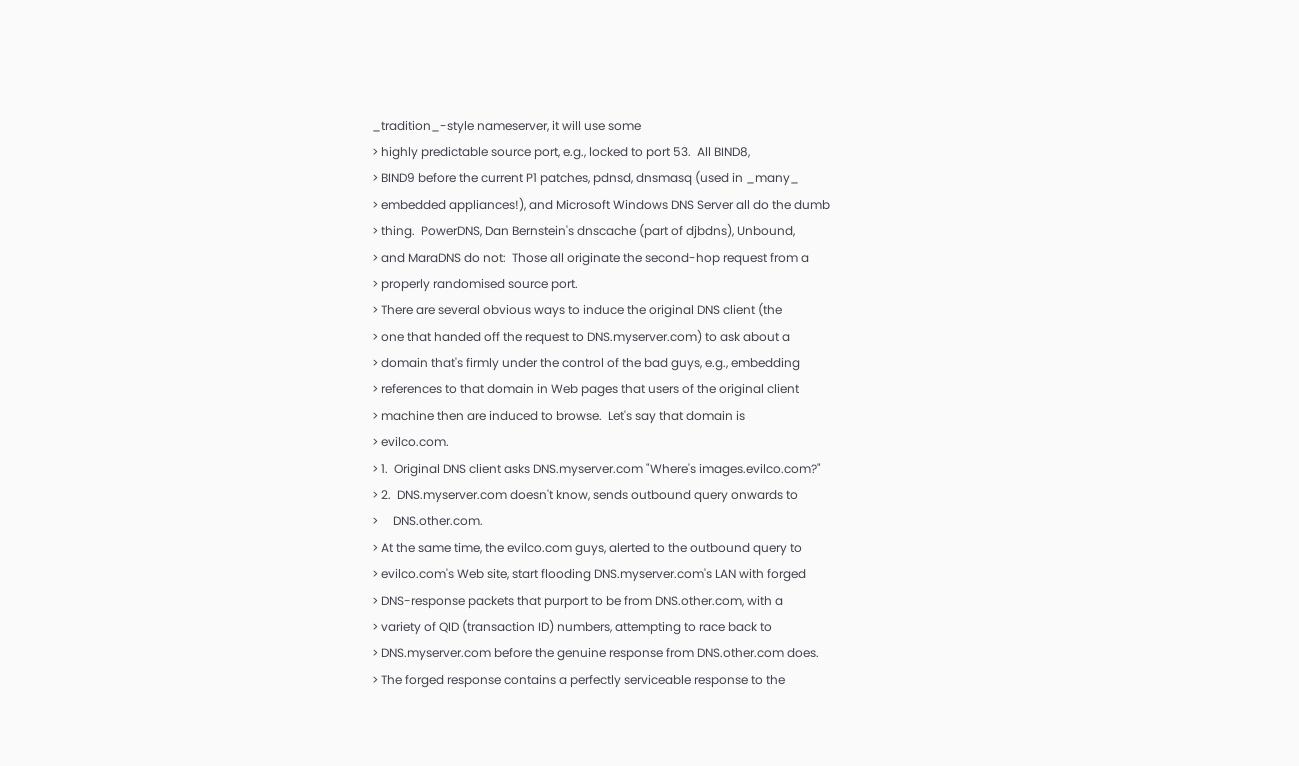_tradition_-style nameserver, it will use some
> highly predictable source port, e.g., locked to port 53.  All BIND8,
> BIND9 before the current P1 patches, pdnsd, dnsmasq (used in _many_
> embedded appliances!), and Microsoft Windows DNS Server all do the dumb
> thing.  PowerDNS, Dan Bernstein's dnscache (part of djbdns), Unbound,
> and MaraDNS do not:  Those all originate the second-hop request from a
> properly randomised source port.
> There are several obvious ways to induce the original DNS client (the
> one that handed off the request to DNS.myserver.com) to ask about a
> domain that's firmly under the control of the bad guys, e.g., embedding
> references to that domain in Web pages that users of the original client
> machine then are induced to browse.  Let's say that domain is
> evilco.com.
> 1.  Original DNS client asks DNS.myserver.com "Where's images.evilco.com?"
> 2.  DNS.myserver.com doesn't know, sends outbound query onwards to
>     DNS.other.com.
> At the same time, the evilco.com guys, alerted to the outbound query to
> evilco.com's Web site, start flooding DNS.myserver.com's LAN with forged
> DNS-response packets that purport to be from DNS.other.com, with a
> variety of QID (transaction ID) numbers, attempting to race back to
> DNS.myserver.com before the genuine response from DNS.other.com does.
> The forged response contains a perfectly serviceable response to the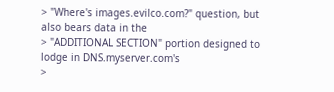> "Where's images.evilco.com?" question, but also bears data in the
> "ADDITIONAL SECTION" portion designed to lodge in DNS.myserver.com's
>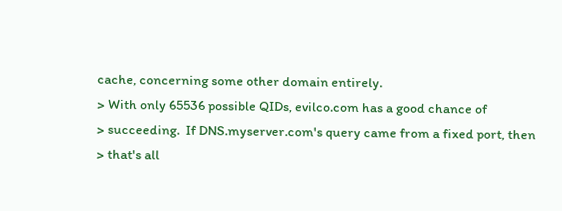cache, concerning some other domain entirely.
> With only 65536 possible QIDs, evilco.com has a good chance of
> succeeding.  If DNS.myserver.com's query came from a fixed port, then
> that's all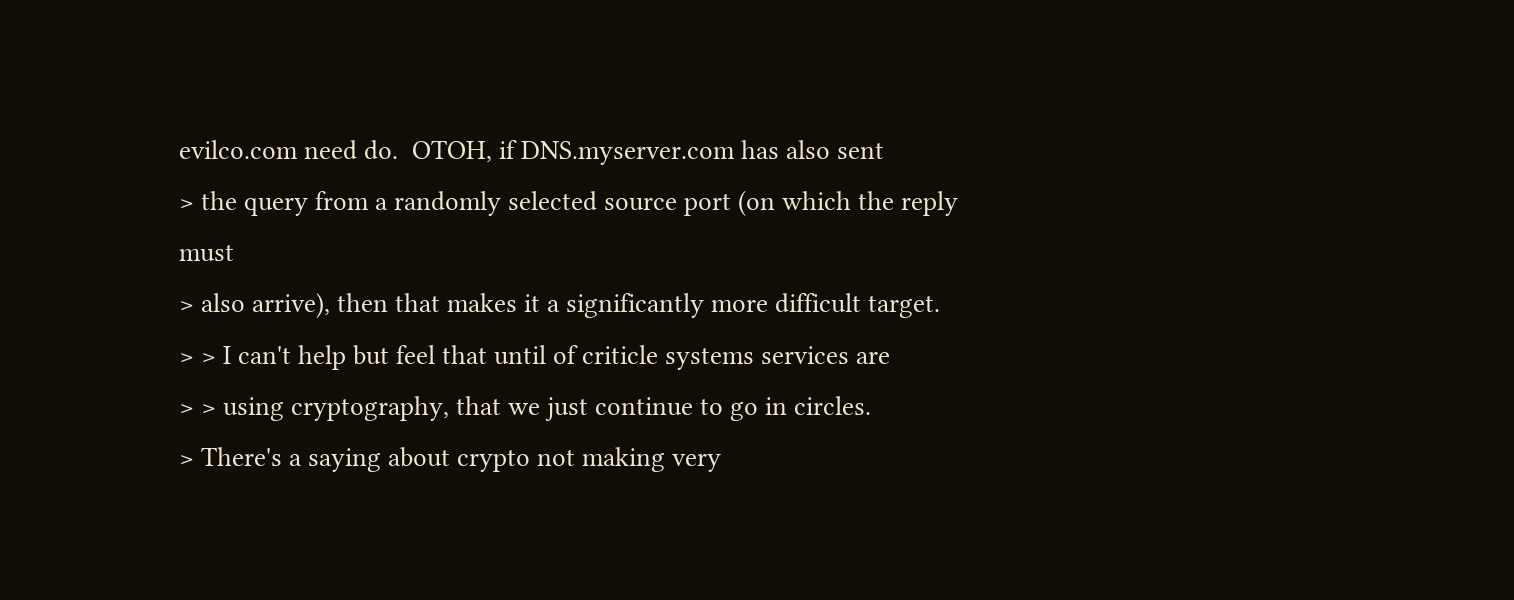evilco.com need do.  OTOH, if DNS.myserver.com has also sent
> the query from a randomly selected source port (on which the reply must
> also arrive), then that makes it a significantly more difficult target.
> > I can't help but feel that until of criticle systems services are
> > using cryptography, that we just continue to go in circles.
> There's a saying about crypto not making very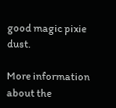good magic pixie dust.

More information about the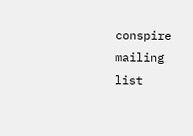conspire mailing list